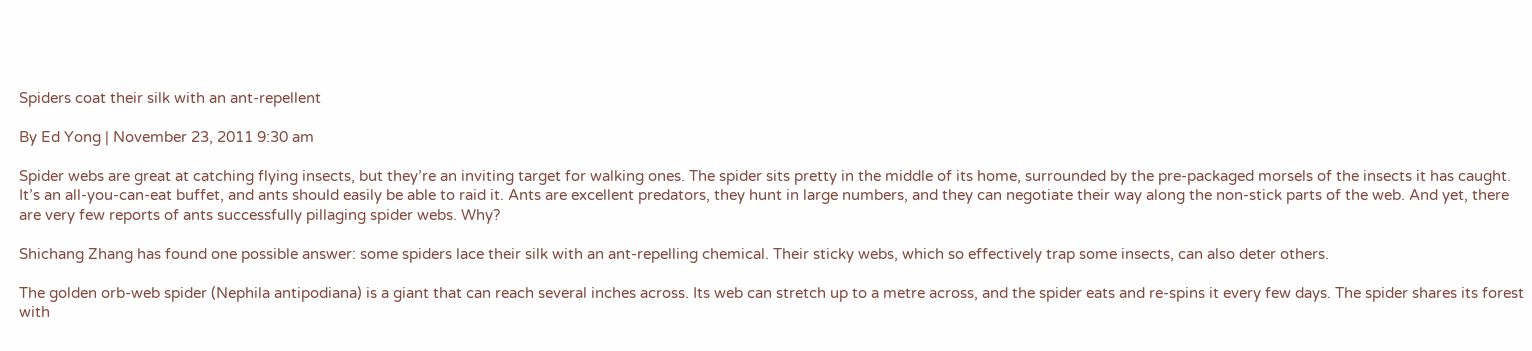Spiders coat their silk with an ant-repellent

By Ed Yong | November 23, 2011 9:30 am

Spider webs are great at catching flying insects, but they’re an inviting target for walking ones. The spider sits pretty in the middle of its home, surrounded by the pre-packaged morsels of the insects it has caught. It’s an all-you-can-eat buffet, and ants should easily be able to raid it. Ants are excellent predators, they hunt in large numbers, and they can negotiate their way along the non-stick parts of the web. And yet, there are very few reports of ants successfully pillaging spider webs. Why?

Shichang Zhang has found one possible answer: some spiders lace their silk with an ant-repelling chemical. Their sticky webs, which so effectively trap some insects, can also deter others.

The golden orb-web spider (Nephila antipodiana) is a giant that can reach several inches across. Its web can stretch up to a metre across, and the spider eats and re-spins it every few days. The spider shares its forest with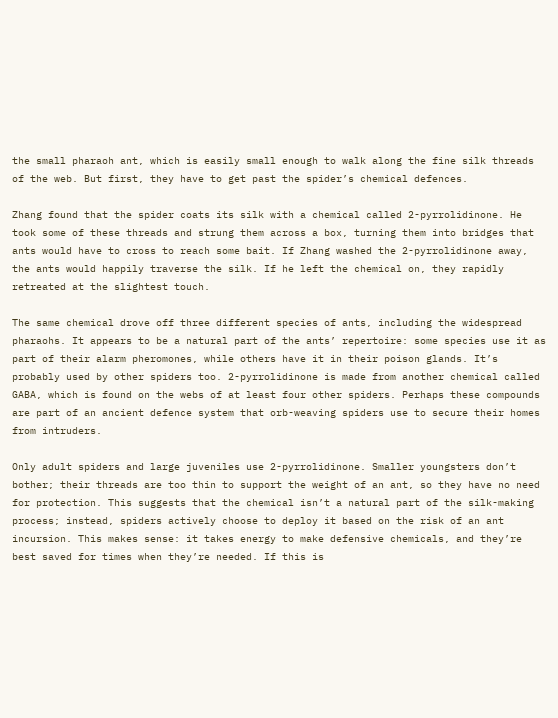the small pharaoh ant, which is easily small enough to walk along the fine silk threads of the web. But first, they have to get past the spider’s chemical defences.

Zhang found that the spider coats its silk with a chemical called 2-pyrrolidinone. He took some of these threads and strung them across a box, turning them into bridges that ants would have to cross to reach some bait. If Zhang washed the 2-pyrrolidinone away, the ants would happily traverse the silk. If he left the chemical on, they rapidly retreated at the slightest touch.

The same chemical drove off three different species of ants, including the widespread pharaohs. It appears to be a natural part of the ants’ repertoire: some species use it as part of their alarm pheromones, while others have it in their poison glands. It’s probably used by other spiders too. 2-pyrrolidinone is made from another chemical called GABA, which is found on the webs of at least four other spiders. Perhaps these compounds are part of an ancient defence system that orb-weaving spiders use to secure their homes from intruders.

Only adult spiders and large juveniles use 2-pyrrolidinone. Smaller youngsters don’t bother; their threads are too thin to support the weight of an ant, so they have no need for protection. This suggests that the chemical isn’t a natural part of the silk-making process; instead, spiders actively choose to deploy it based on the risk of an ant incursion. This makes sense: it takes energy to make defensive chemicals, and they’re best saved for times when they’re needed. If this is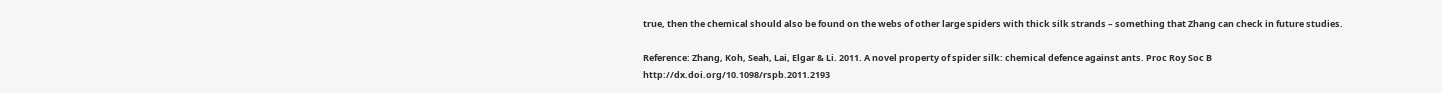true, then the chemical should also be found on the webs of other large spiders with thick silk strands – something that Zhang can check in future studies.

Reference: Zhang, Koh, Seah, Lai, Elgar & Li. 2011. A novel property of spider silk: chemical defence against ants. Proc Roy Soc B http://dx.doi.org/10.1098/rspb.2011.2193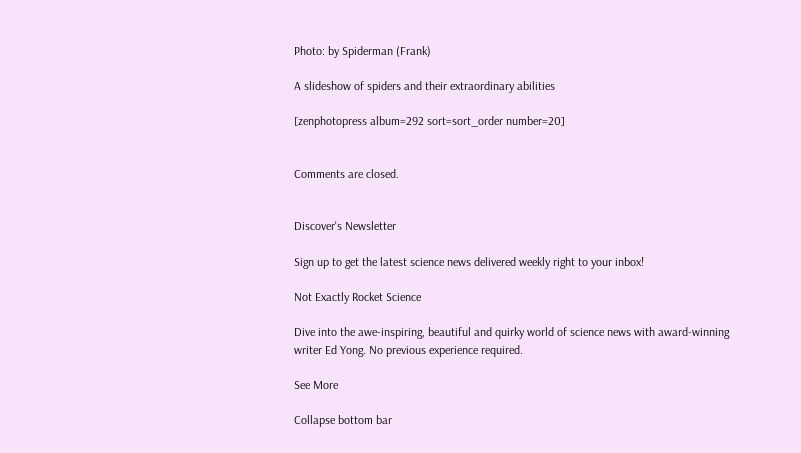Photo: by Spiderman (Frank)

A slideshow of spiders and their extraordinary abilities

[zenphotopress album=292 sort=sort_order number=20]


Comments are closed.


Discover's Newsletter

Sign up to get the latest science news delivered weekly right to your inbox!

Not Exactly Rocket Science

Dive into the awe-inspiring, beautiful and quirky world of science news with award-winning writer Ed Yong. No previous experience required.

See More

Collapse bottom bar